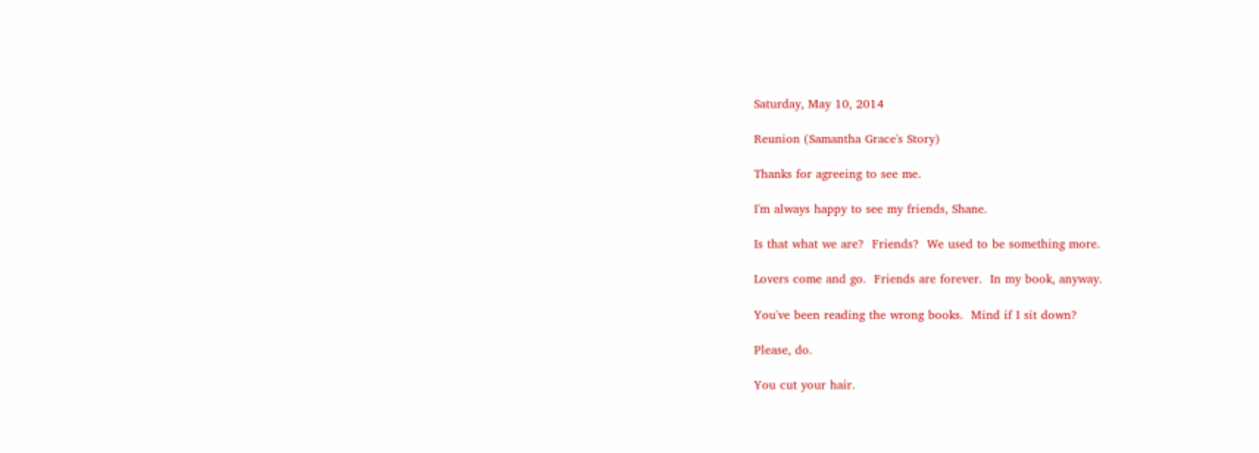Saturday, May 10, 2014

Reunion (Samantha Grace's Story)

Thanks for agreeing to see me.

I'm always happy to see my friends, Shane.

Is that what we are?  Friends?  We used to be something more.

Lovers come and go.  Friends are forever.  In my book, anyway.

You've been reading the wrong books.  Mind if I sit down?

Please, do.

You cut your hair.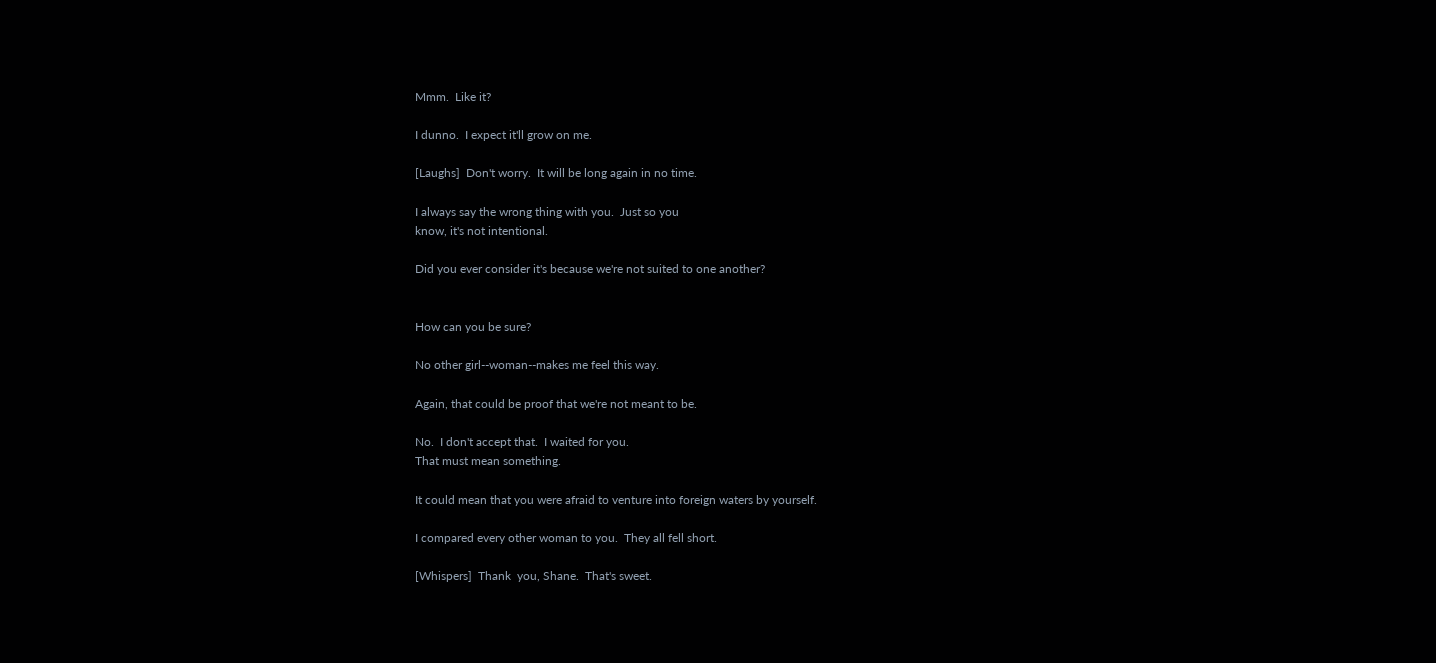Mmm.  Like it?

I dunno.  I expect it'll grow on me.

[Laughs]  Don't worry.  It will be long again in no time.

I always say the wrong thing with you.  Just so you
know, it's not intentional.

Did you ever consider it's because we're not suited to one another?


How can you be sure?

No other girl--woman--makes me feel this way.

Again, that could be proof that we're not meant to be.

No.  I don't accept that.  I waited for you.
That must mean something.

It could mean that you were afraid to venture into foreign waters by yourself.

I compared every other woman to you.  They all fell short.

[Whispers]  Thank  you, Shane.  That's sweet.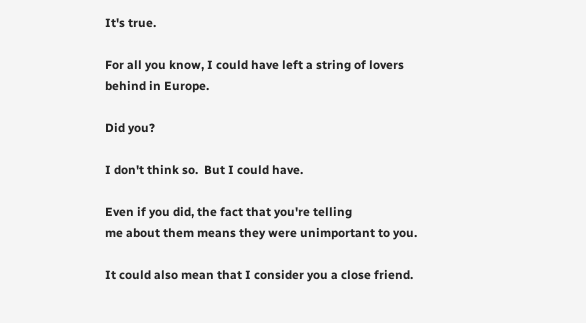It's true.

For all you know, I could have left a string of lovers behind in Europe.

Did you?

I don't think so.  But I could have.

Even if you did, the fact that you're telling
me about them means they were unimportant to you.

It could also mean that I consider you a close friend.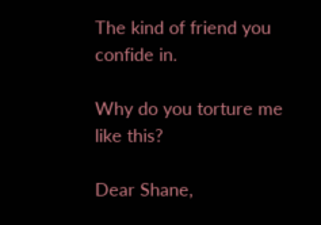The kind of friend you confide in.

Why do you torture me like this?

Dear Shane,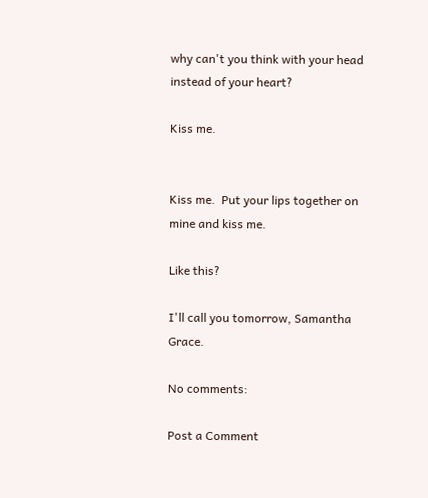why can't you think with your head instead of your heart?

Kiss me.


Kiss me.  Put your lips together on mine and kiss me.

Like this?

I'll call you tomorrow, Samantha Grace.

No comments:

Post a Comment